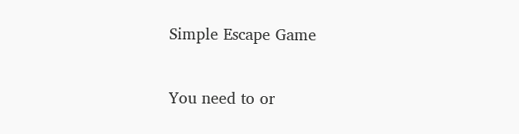Simple Escape Game

You need to or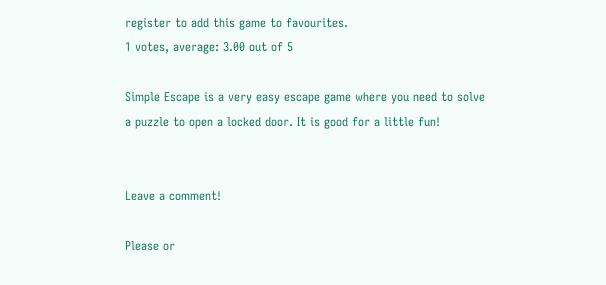register to add this game to favourites.
1 votes, average: 3.00 out of 5

Simple Escape is a very easy escape game where you need to solve a puzzle to open a locked door. It is good for a little fun!


Leave a comment!

Please or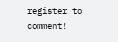register to comment!